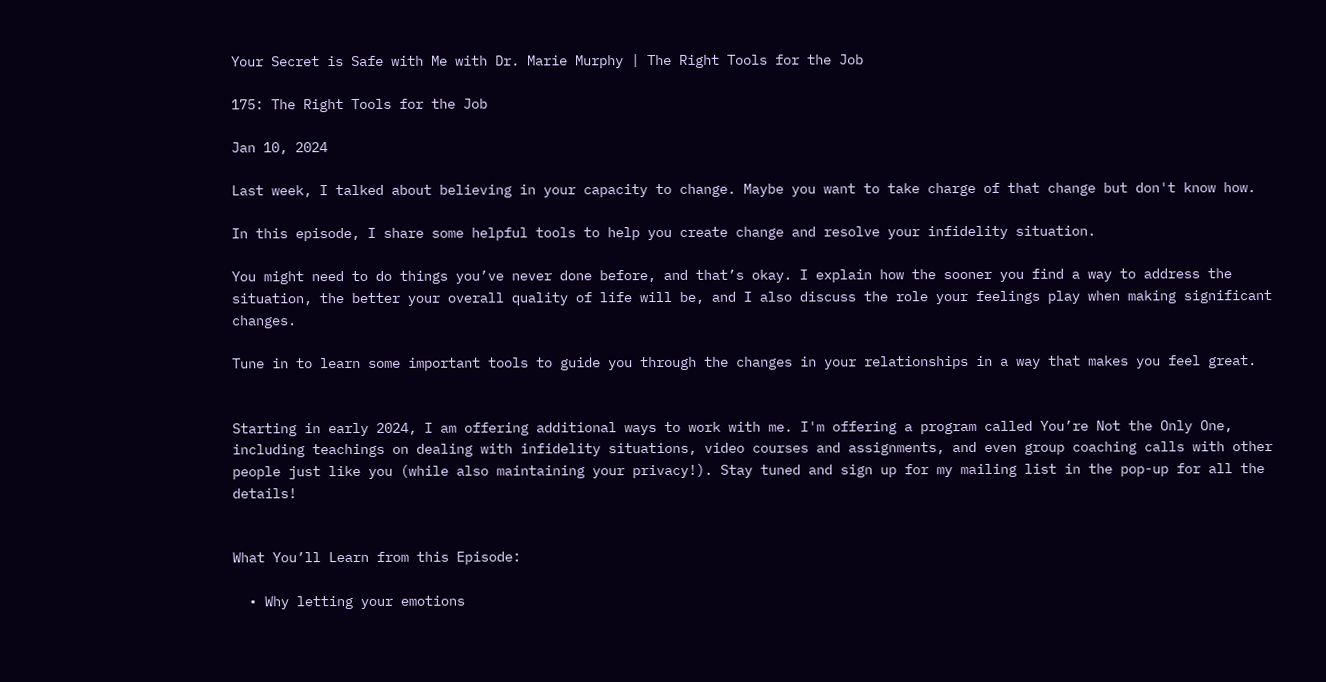Your Secret is Safe with Me with Dr. Marie Murphy | The Right Tools for the Job

175: The Right Tools for the Job

Jan 10, 2024

Last week, I talked about believing in your capacity to change. Maybe you want to take charge of that change but don't know how.

In this episode, I share some helpful tools to help you create change and resolve your infidelity situation.

You might need to do things you’ve never done before, and that’s okay. I explain how the sooner you find a way to address the situation, the better your overall quality of life will be, and I also discuss the role your feelings play when making significant changes.

Tune in to learn some important tools to guide you through the changes in your relationships in a way that makes you feel great.


Starting in early 2024, I am offering additional ways to work with me. I'm offering a program called You’re Not the Only One, including teachings on dealing with infidelity situations, video courses and assignments, and even group coaching calls with other people just like you (while also maintaining your privacy!). Stay tuned and sign up for my mailing list in the pop-up for all the details!


What You’ll Learn from this Episode:

  • Why letting your emotions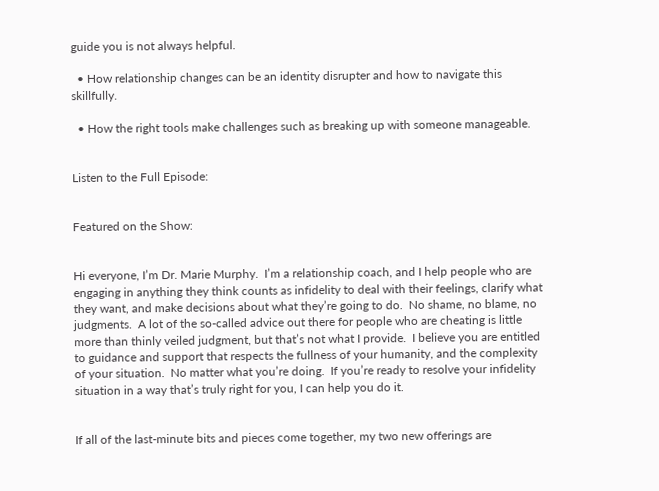guide you is not always helpful.

  • How relationship changes can be an identity disrupter and how to navigate this skillfully.

  • How the right tools make challenges such as breaking up with someone manageable.


Listen to the Full Episode:


Featured on the Show:


Hi everyone, I’m Dr. Marie Murphy.  I’m a relationship coach, and I help people who are engaging in anything they think counts as infidelity to deal with their feelings, clarify what they want, and make decisions about what they’re going to do.  No shame, no blame, no judgments.  A lot of the so-called advice out there for people who are cheating is little more than thinly veiled judgment, but that’s not what I provide.  I believe you are entitled to guidance and support that respects the fullness of your humanity, and the complexity of your situation.  No matter what you’re doing.  If you’re ready to resolve your infidelity situation in a way that’s truly right for you, I can help you do it.


If all of the last-minute bits and pieces come together, my two new offerings are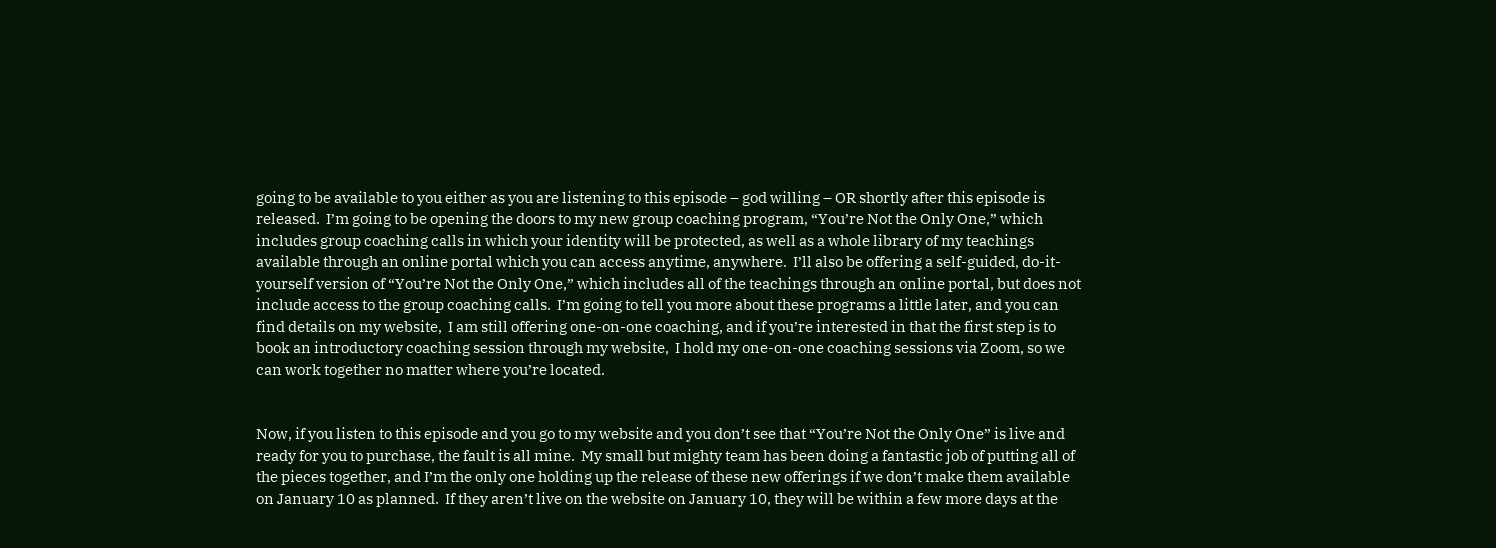going to be available to you either as you are listening to this episode – god willing – OR shortly after this episode is released.  I’m going to be opening the doors to my new group coaching program, “You’re Not the Only One,” which includes group coaching calls in which your identity will be protected, as well as a whole library of my teachings available through an online portal which you can access anytime, anywhere.  I’ll also be offering a self-guided, do-it-yourself version of “You’re Not the Only One,” which includes all of the teachings through an online portal, but does not include access to the group coaching calls.  I’m going to tell you more about these programs a little later, and you can find details on my website,  I am still offering one-on-one coaching, and if you’re interested in that the first step is to book an introductory coaching session through my website,  I hold my one-on-one coaching sessions via Zoom, so we can work together no matter where you’re located.


Now, if you listen to this episode and you go to my website and you don’t see that “You’re Not the Only One” is live and ready for you to purchase, the fault is all mine.  My small but mighty team has been doing a fantastic job of putting all of the pieces together, and I’m the only one holding up the release of these new offerings if we don’t make them available on January 10 as planned.  If they aren’t live on the website on January 10, they will be within a few more days at the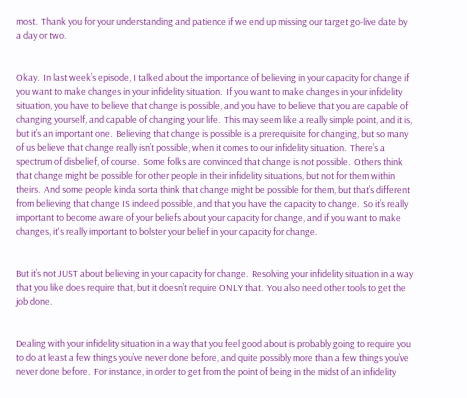most.  Thank you for your understanding and patience if we end up missing our target go-live date by a day or two.


Okay.  In last week’s episode, I talked about the importance of believing in your capacity for change if you want to make changes in your infidelity situation.  If you want to make changes in your infidelity situation, you have to believe that change is possible, and you have to believe that you are capable of changing yourself, and capable of changing your life.  This may seem like a really simple point, and it is, but it’s an important one.  Believing that change is possible is a prerequisite for changing, but so many of us believe that change really isn’t possible, when it comes to our infidelity situation.  There’s a spectrum of disbelief, of course.  Some folks are convinced that change is not possible.  Others think that change might be possible for other people in their infidelity situations, but not for them within theirs.  And some people kinda sorta think that change might be possible for them, but that’s different from believing that change IS indeed possible, and that you have the capacity to change.  So it’s really important to become aware of your beliefs about your capacity for change, and if you want to make changes, it's really important to bolster your belief in your capacity for change.


But it’s not JUST about believing in your capacity for change.  Resolving your infidelity situation in a way that you like does require that, but it doesn’t require ONLY that.  You also need other tools to get the job done.


Dealing with your infidelity situation in a way that you feel good about is probably going to require you to do at least a few things you’ve never done before, and quite possibly more than a few things you’ve never done before.  For instance, in order to get from the point of being in the midst of an infidelity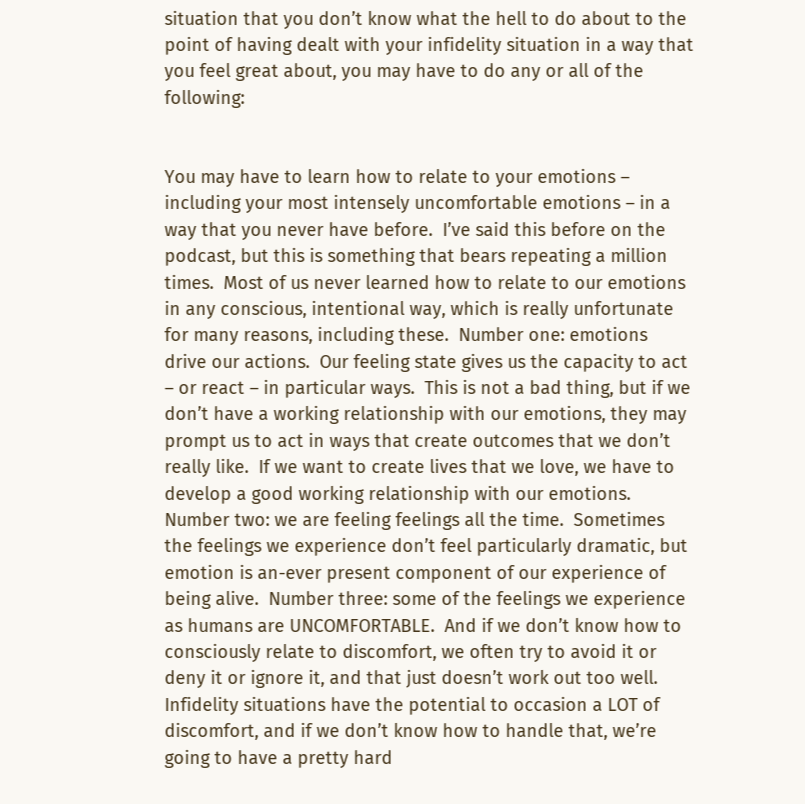situation that you don’t know what the hell to do about to the point of having dealt with your infidelity situation in a way that you feel great about, you may have to do any or all of the following:


You may have to learn how to relate to your emotions – including your most intensely uncomfortable emotions – in a way that you never have before.  I’ve said this before on the podcast, but this is something that bears repeating a million times.  Most of us never learned how to relate to our emotions in any conscious, intentional way, which is really unfortunate for many reasons, including these.  Number one: emotions drive our actions.  Our feeling state gives us the capacity to act – or react – in particular ways.  This is not a bad thing, but if we don’t have a working relationship with our emotions, they may prompt us to act in ways that create outcomes that we don’t really like.  If we want to create lives that we love, we have to develop a good working relationship with our emotions.  Number two: we are feeling feelings all the time.  Sometimes the feelings we experience don’t feel particularly dramatic, but emotion is an-ever present component of our experience of being alive.  Number three: some of the feelings we experience as humans are UNCOMFORTABLE.  And if we don’t know how to consciously relate to discomfort, we often try to avoid it or deny it or ignore it, and that just doesn’t work out too well.  Infidelity situations have the potential to occasion a LOT of discomfort, and if we don’t know how to handle that, we’re going to have a pretty hard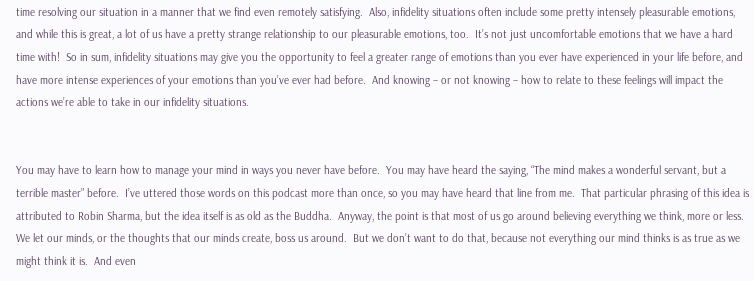time resolving our situation in a manner that we find even remotely satisfying.  Also, infidelity situations often include some pretty intensely pleasurable emotions, and while this is great, a lot of us have a pretty strange relationship to our pleasurable emotions, too.  It’s not just uncomfortable emotions that we have a hard time with!  So in sum, infidelity situations may give you the opportunity to feel a greater range of emotions than you ever have experienced in your life before, and have more intense experiences of your emotions than you’ve ever had before.  And knowing – or not knowing – how to relate to these feelings will impact the actions we’re able to take in our infidelity situations.


You may have to learn how to manage your mind in ways you never have before.  You may have heard the saying, “The mind makes a wonderful servant, but a terrible master” before.  I’ve uttered those words on this podcast more than once, so you may have heard that line from me.  That particular phrasing of this idea is attributed to Robin Sharma, but the idea itself is as old as the Buddha.  Anyway, the point is that most of us go around believing everything we think, more or less.  We let our minds, or the thoughts that our minds create, boss us around.  But we don’t want to do that, because not everything our mind thinks is as true as we might think it is.  And even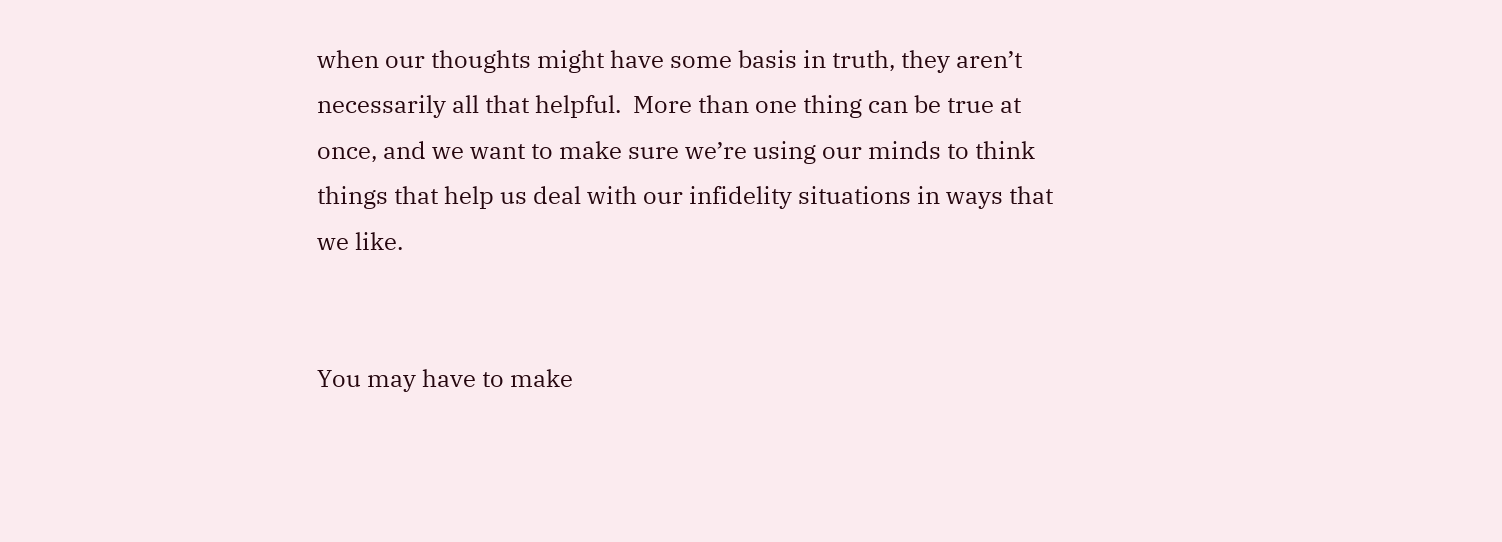when our thoughts might have some basis in truth, they aren’t necessarily all that helpful.  More than one thing can be true at once, and we want to make sure we’re using our minds to think things that help us deal with our infidelity situations in ways that we like.


You may have to make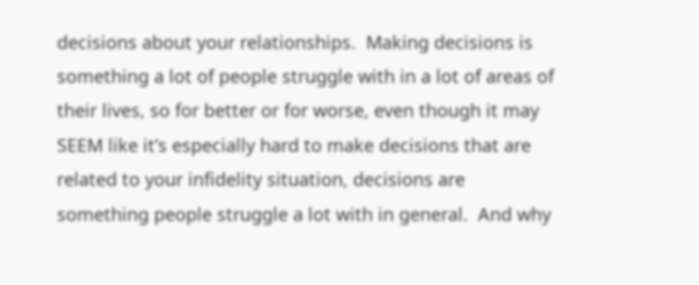decisions about your relationships.  Making decisions is something a lot of people struggle with in a lot of areas of their lives, so for better or for worse, even though it may SEEM like it’s especially hard to make decisions that are related to your infidelity situation, decisions are something people struggle a lot with in general.  And why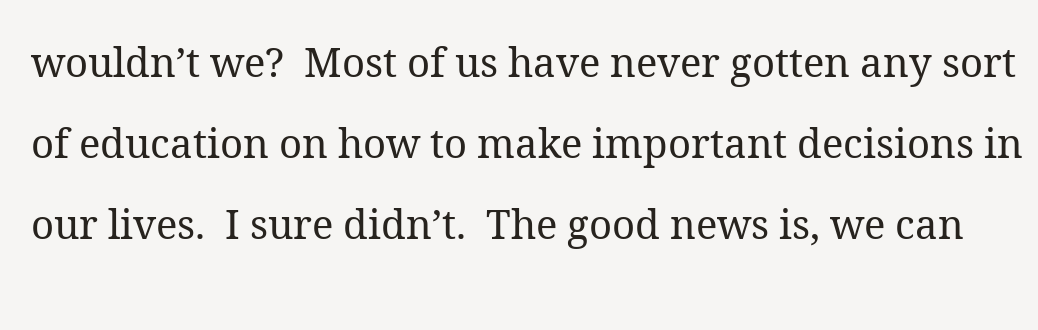wouldn’t we?  Most of us have never gotten any sort of education on how to make important decisions in our lives.  I sure didn’t.  The good news is, we can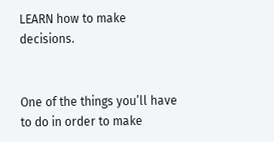LEARN how to make decisions.


One of the things you’ll have to do in order to make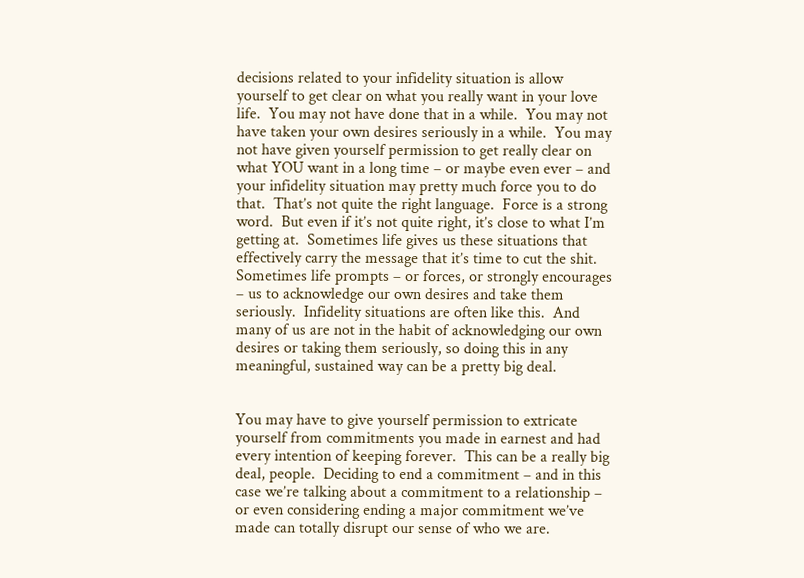decisions related to your infidelity situation is allow yourself to get clear on what you really want in your love life.  You may not have done that in a while.  You may not have taken your own desires seriously in a while.  You may not have given yourself permission to get really clear on what YOU want in a long time – or maybe even ever – and your infidelity situation may pretty much force you to do that.  That’s not quite the right language.  Force is a strong word.  But even if it’s not quite right, it’s close to what I’m getting at.  Sometimes life gives us these situations that effectively carry the message that it’s time to cut the shit.  Sometimes life prompts – or forces, or strongly encourages – us to acknowledge our own desires and take them seriously.  Infidelity situations are often like this.  And many of us are not in the habit of acknowledging our own desires or taking them seriously, so doing this in any meaningful, sustained way can be a pretty big deal.


You may have to give yourself permission to extricate yourself from commitments you made in earnest and had every intention of keeping forever.  This can be a really big deal, people.  Deciding to end a commitment – and in this case we’re talking about a commitment to a relationship – or even considering ending a major commitment we’ve made can totally disrupt our sense of who we are.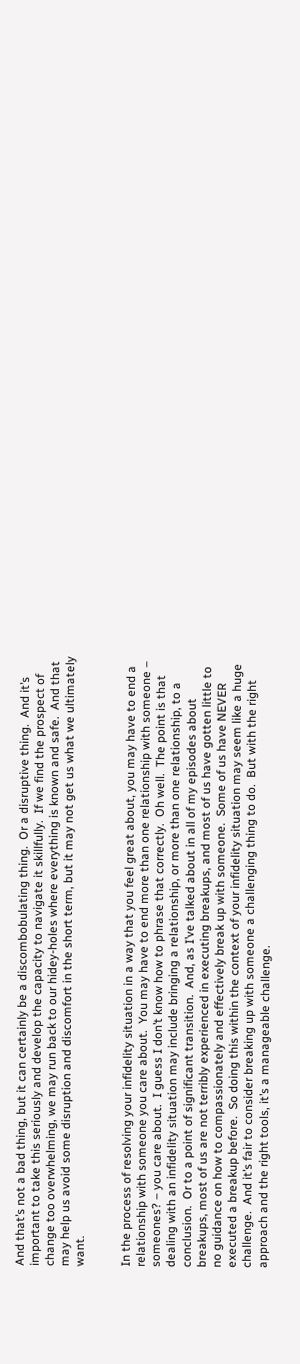And that’s not a bad thing, but it can certainly be a discombobulating thing.  Or a disruptive thing.  And it’s important to take this seriously and develop the capacity to navigate it skillfully.  If we find the prospect of change too overwhelming, we may run back to our hidey-holes where everything is known and safe.  And that may help us avoid some disruption and discomfort in the short term, but it may not get us what we ultimately want.


In the process of resolving your infidelity situation in a way that you feel great about, you may have to end a relationship with someone you care about.  You may have to end more than one relationship with someone – someones? – you care about.  I guess I don’t know how to phrase that correctly.  Oh well.  The point is that dealing with an infidelity situation may include bringing a relationship, or more than one relationship, to a conclusion.  Or to a point of significant transition.  And, as I’ve talked about in all of my episodes about breakups, most of us are not terribly experienced in executing breakups, and most of us have gotten little to no guidance on how to compassionately and effectively break up with someone.  Some of us have NEVER executed a breakup before.  So doing this within the context of your infidelity situation may seem like a huge challenge.  And it’s fair to consider breaking up with someone a challenging thing to do.  But with the right approach and the right tools, it’s a manageable challenge.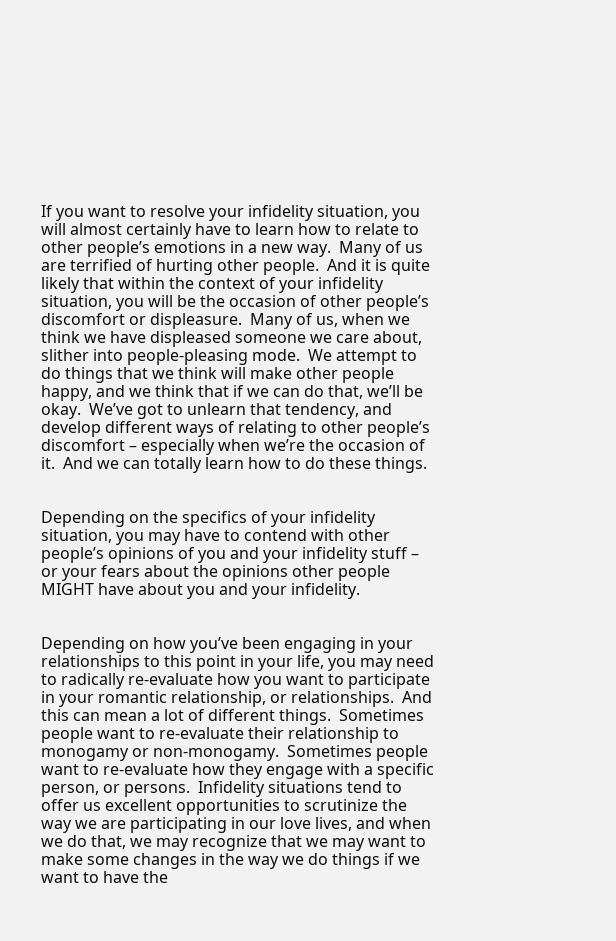If you want to resolve your infidelity situation, you will almost certainly have to learn how to relate to other people’s emotions in a new way.  Many of us are terrified of hurting other people.  And it is quite likely that within the context of your infidelity situation, you will be the occasion of other people’s discomfort or displeasure.  Many of us, when we think we have displeased someone we care about, slither into people-pleasing mode.  We attempt to do things that we think will make other people happy, and we think that if we can do that, we’ll be okay.  We’ve got to unlearn that tendency, and develop different ways of relating to other people’s discomfort – especially when we’re the occasion of it.  And we can totally learn how to do these things.


Depending on the specifics of your infidelity situation, you may have to contend with other people’s opinions of you and your infidelity stuff – or your fears about the opinions other people MIGHT have about you and your infidelity.


Depending on how you’ve been engaging in your relationships to this point in your life, you may need to radically re-evaluate how you want to participate in your romantic relationship, or relationships.  And this can mean a lot of different things.  Sometimes people want to re-evaluate their relationship to monogamy or non-monogamy.  Sometimes people want to re-evaluate how they engage with a specific person, or persons.  Infidelity situations tend to offer us excellent opportunities to scrutinize the way we are participating in our love lives, and when we do that, we may recognize that we may want to make some changes in the way we do things if we want to have the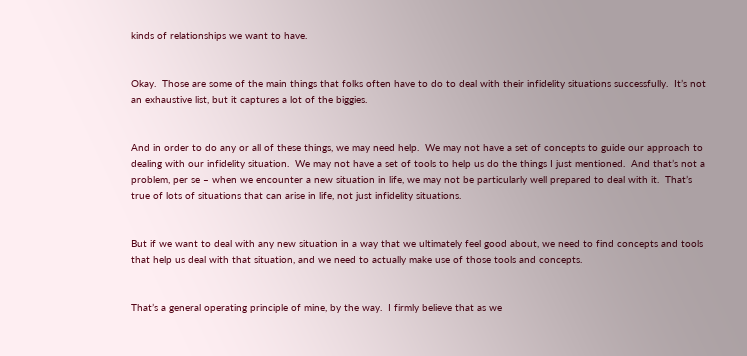kinds of relationships we want to have.


Okay.  Those are some of the main things that folks often have to do to deal with their infidelity situations successfully.  It’s not an exhaustive list, but it captures a lot of the biggies.


And in order to do any or all of these things, we may need help.  We may not have a set of concepts to guide our approach to dealing with our infidelity situation.  We may not have a set of tools to help us do the things I just mentioned.  And that’s not a problem, per se – when we encounter a new situation in life, we may not be particularly well prepared to deal with it.  That’s true of lots of situations that can arise in life, not just infidelity situations.


But if we want to deal with any new situation in a way that we ultimately feel good about, we need to find concepts and tools that help us deal with that situation, and we need to actually make use of those tools and concepts.


That’s a general operating principle of mine, by the way.  I firmly believe that as we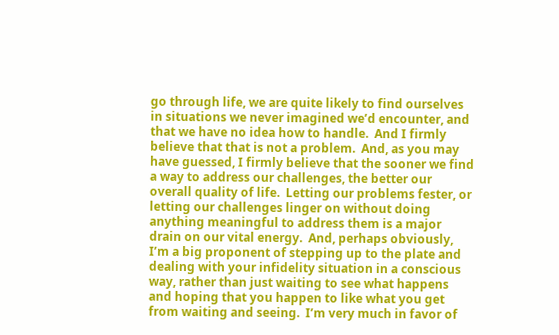go through life, we are quite likely to find ourselves in situations we never imagined we’d encounter, and that we have no idea how to handle.  And I firmly believe that that is not a problem.  And, as you may have guessed, I firmly believe that the sooner we find a way to address our challenges, the better our overall quality of life.  Letting our problems fester, or letting our challenges linger on without doing anything meaningful to address them is a major drain on our vital energy.  And, perhaps obviously, I’m a big proponent of stepping up to the plate and dealing with your infidelity situation in a conscious way, rather than just waiting to see what happens and hoping that you happen to like what you get from waiting and seeing.  I’m very much in favor of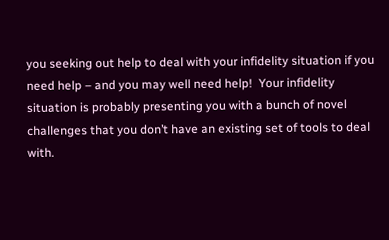you seeking out help to deal with your infidelity situation if you need help – and you may well need help!  Your infidelity situation is probably presenting you with a bunch of novel challenges that you don’t have an existing set of tools to deal with.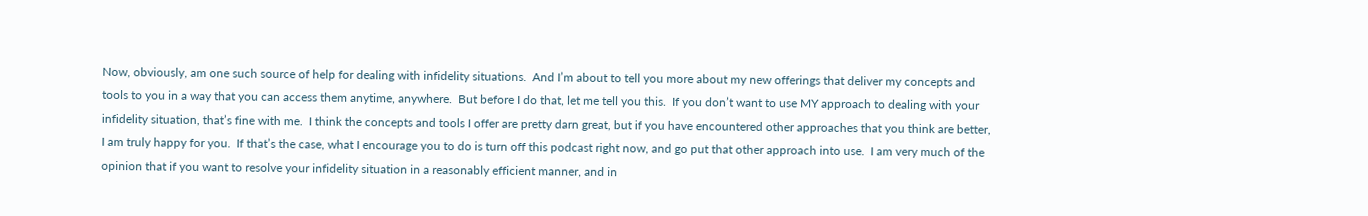Now, obviously, am one such source of help for dealing with infidelity situations.  And I’m about to tell you more about my new offerings that deliver my concepts and tools to you in a way that you can access them anytime, anywhere.  But before I do that, let me tell you this.  If you don’t want to use MY approach to dealing with your infidelity situation, that’s fine with me.  I think the concepts and tools I offer are pretty darn great, but if you have encountered other approaches that you think are better, I am truly happy for you.  If that’s the case, what I encourage you to do is turn off this podcast right now, and go put that other approach into use.  I am very much of the opinion that if you want to resolve your infidelity situation in a reasonably efficient manner, and in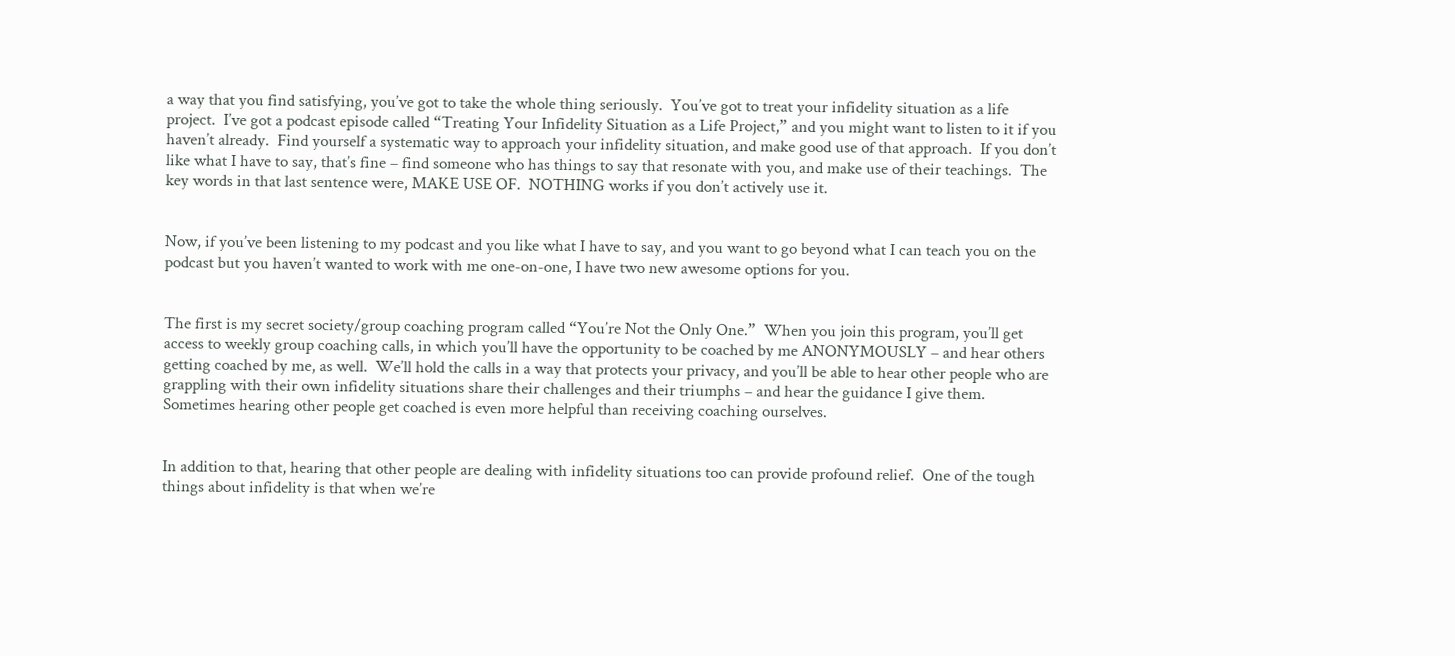a way that you find satisfying, you’ve got to take the whole thing seriously.  You’ve got to treat your infidelity situation as a life project.  I’ve got a podcast episode called “Treating Your Infidelity Situation as a Life Project,” and you might want to listen to it if you haven’t already.  Find yourself a systematic way to approach your infidelity situation, and make good use of that approach.  If you don’t like what I have to say, that’s fine – find someone who has things to say that resonate with you, and make use of their teachings.  The key words in that last sentence were, MAKE USE OF.  NOTHING works if you don’t actively use it.


Now, if you’ve been listening to my podcast and you like what I have to say, and you want to go beyond what I can teach you on the podcast but you haven’t wanted to work with me one-on-one, I have two new awesome options for you.


The first is my secret society/group coaching program called “You’re Not the Only One.”  When you join this program, you’ll get access to weekly group coaching calls, in which you’ll have the opportunity to be coached by me ANONYMOUSLY – and hear others getting coached by me, as well.  We’ll hold the calls in a way that protects your privacy, and you’ll be able to hear other people who are grappling with their own infidelity situations share their challenges and their triumphs – and hear the guidance I give them.  Sometimes hearing other people get coached is even more helpful than receiving coaching ourselves.


In addition to that, hearing that other people are dealing with infidelity situations too can provide profound relief.  One of the tough things about infidelity is that when we’re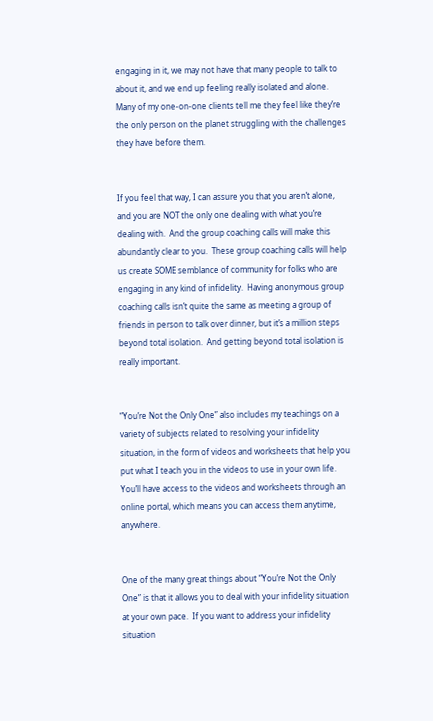engaging in it, we may not have that many people to talk to about it, and we end up feeling really isolated and alone.  Many of my one-on-one clients tell me they feel like they’re the only person on the planet struggling with the challenges they have before them.


If you feel that way, I can assure you that you aren’t alone, and you are NOT the only one dealing with what you’re dealing with.  And the group coaching calls will make this abundantly clear to you.  These group coaching calls will help us create SOME semblance of community for folks who are engaging in any kind of infidelity.  Having anonymous group coaching calls isn’t quite the same as meeting a group of friends in person to talk over dinner, but it’s a million steps beyond total isolation.  And getting beyond total isolation is really important.


“You’re Not the Only One” also includes my teachings on a variety of subjects related to resolving your infidelity situation, in the form of videos and worksheets that help you put what I teach you in the videos to use in your own life.  You’ll have access to the videos and worksheets through an online portal, which means you can access them anytime, anywhere.


One of the many great things about “You’re Not the Only One” is that it allows you to deal with your infidelity situation at your own pace.  If you want to address your infidelity situation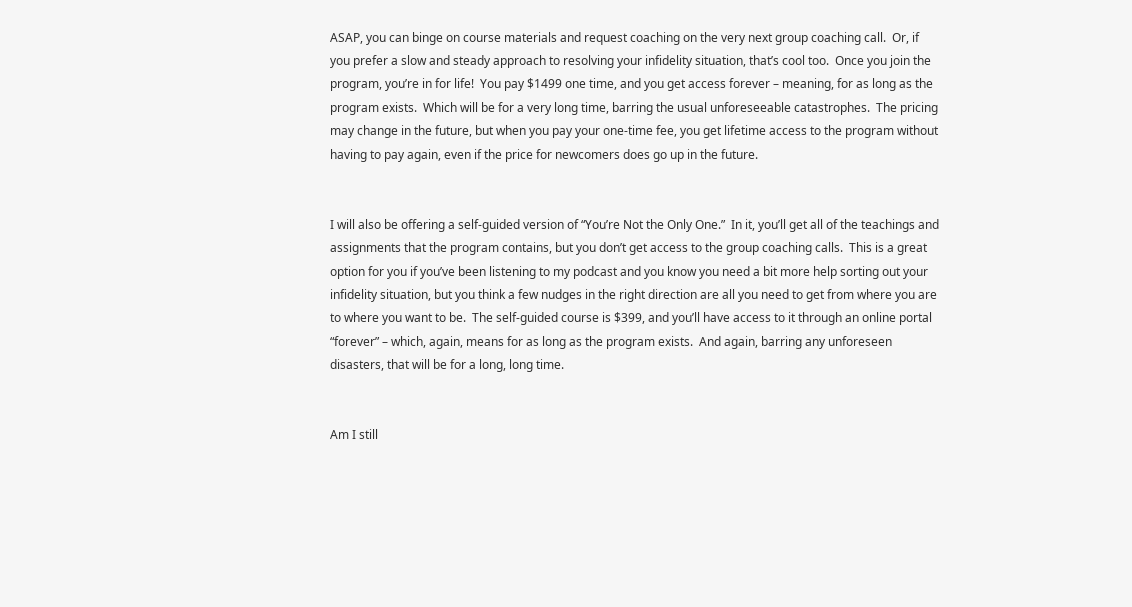ASAP, you can binge on course materials and request coaching on the very next group coaching call.  Or, if you prefer a slow and steady approach to resolving your infidelity situation, that’s cool too.  Once you join the program, you’re in for life!  You pay $1499 one time, and you get access forever – meaning, for as long as the program exists.  Which will be for a very long time, barring the usual unforeseeable catastrophes.  The pricing may change in the future, but when you pay your one-time fee, you get lifetime access to the program without having to pay again, even if the price for newcomers does go up in the future.


I will also be offering a self-guided version of “You’re Not the Only One.”  In it, you’ll get all of the teachings and assignments that the program contains, but you don’t get access to the group coaching calls.  This is a great option for you if you’ve been listening to my podcast and you know you need a bit more help sorting out your infidelity situation, but you think a few nudges in the right direction are all you need to get from where you are to where you want to be.  The self-guided course is $399, and you’ll have access to it through an online portal “forever” – which, again, means for as long as the program exists.  And again, barring any unforeseen disasters, that will be for a long, long time.


Am I still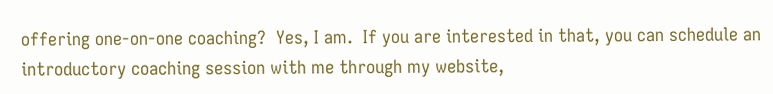offering one-on-one coaching?  Yes, I am.  If you are interested in that, you can schedule an introductory coaching session with me through my website,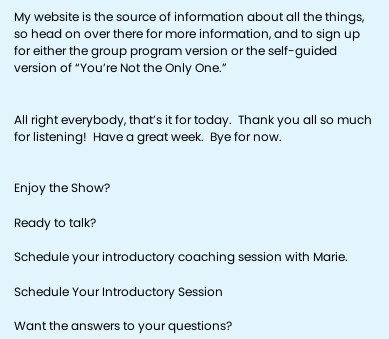My website is the source of information about all the things, so head on over there for more information, and to sign up for either the group program version or the self-guided version of “You’re Not the Only One.”


All right everybody, that’s it for today.  Thank you all so much for listening!  Have a great week.  Bye for now.


Enjoy the Show?

Ready to talk?

Schedule your introductory coaching session with Marie.

Schedule Your Introductory Session

Want the answers to your questions?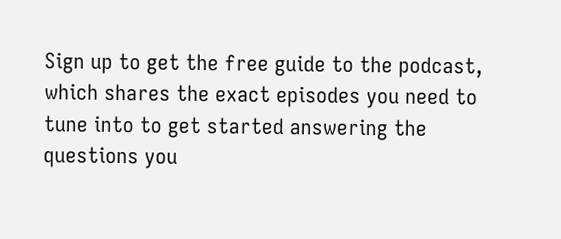Sign up to get the free guide to the podcast, which shares the exact episodes you need to tune into to get started answering the questions you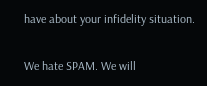have about your infidelity situation.

We hate SPAM. We will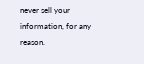never sell your information, for any reason.